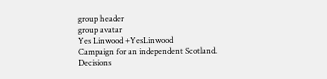group header
group avatar
Yes Linwood +YesLinwood
Campaign for an independent Scotland. Decisions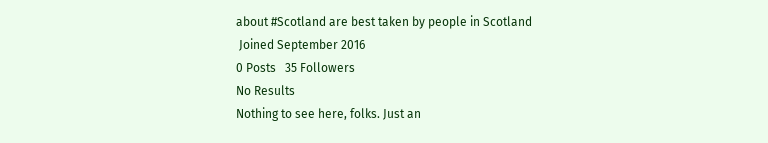about #Scotland are best taken by people in Scotland
 Joined September 2016
0 Posts   35 Followers
No Results
Nothing to see here, folks. Just an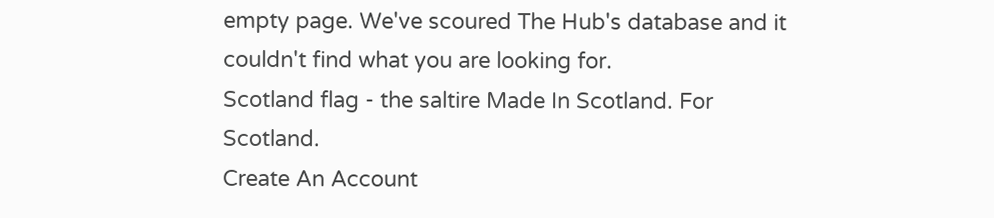empty page. We've scoured The Hub's database and it couldn't find what you are looking for.
Scotland flag - the saltire Made In Scotland. For Scotland.
Create An Account